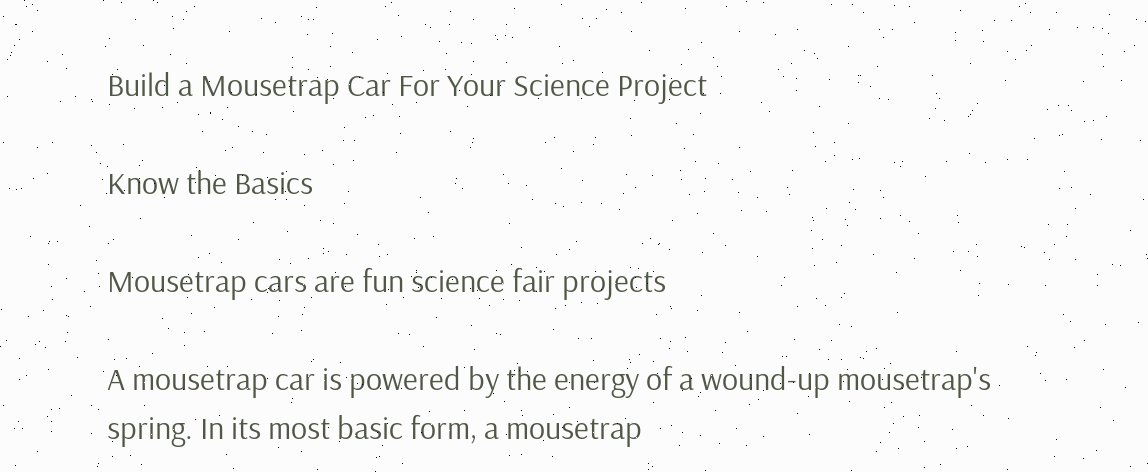Build a Mousetrap Car For Your Science Project

Know the Basics

Mousetrap cars are fun science fair projects

A mousetrap car is powered by the energy of a wound-up mousetrap's spring. In its most basic form, a mousetrap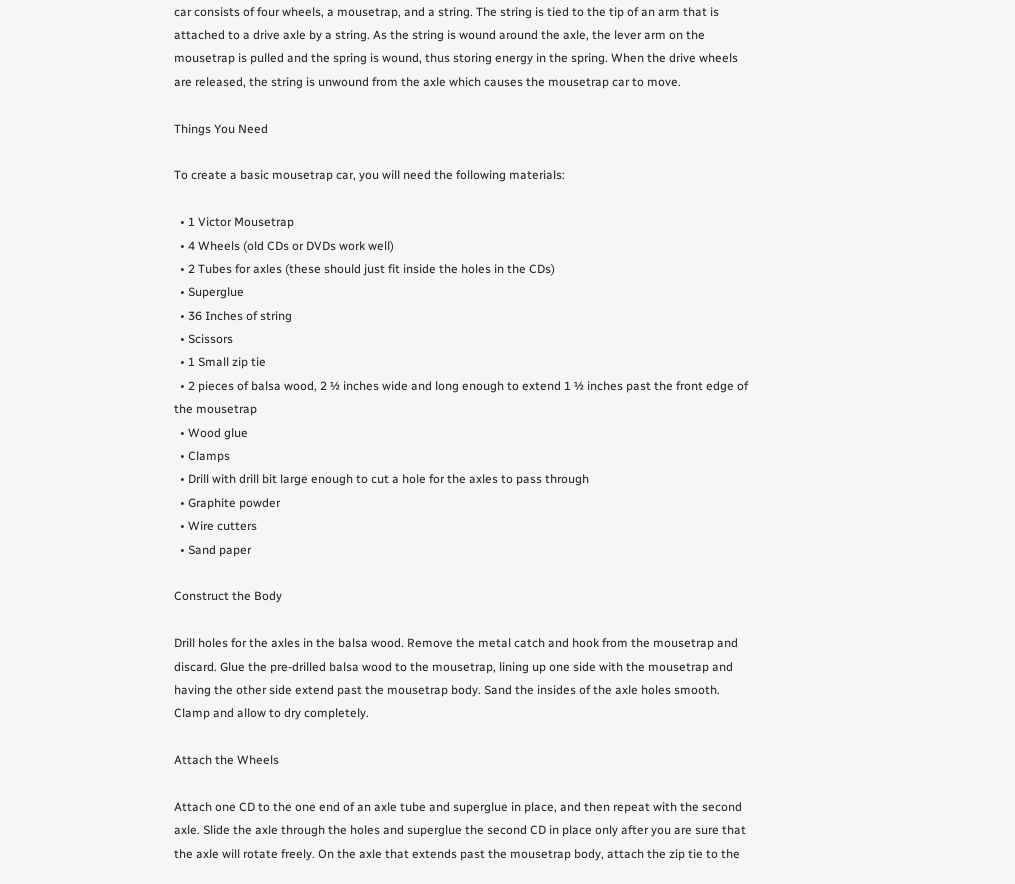car consists of four wheels, a mousetrap, and a string. The string is tied to the tip of an arm that is attached to a drive axle by a string. As the string is wound around the axle, the lever arm on the mousetrap is pulled and the spring is wound, thus storing energy in the spring. When the drive wheels are released, the string is unwound from the axle which causes the mousetrap car to move.

Things You Need

To create a basic mousetrap car, you will need the following materials:

  • 1 Victor Mousetrap
  • 4 Wheels (old CDs or DVDs work well)
  • 2 Tubes for axles (these should just fit inside the holes in the CDs)
  • Superglue
  • 36 Inches of string
  • Scissors
  • 1 Small zip tie
  • 2 pieces of balsa wood, 2 ½ inches wide and long enough to extend 1 ½ inches past the front edge of the mousetrap
  • Wood glue
  • Clamps
  • Drill with drill bit large enough to cut a hole for the axles to pass through
  • Graphite powder
  • Wire cutters
  • Sand paper

Construct the Body

Drill holes for the axles in the balsa wood. Remove the metal catch and hook from the mousetrap and discard. Glue the pre-drilled balsa wood to the mousetrap, lining up one side with the mousetrap and having the other side extend past the mousetrap body. Sand the insides of the axle holes smooth. Clamp and allow to dry completely.

Attach the Wheels

Attach one CD to the one end of an axle tube and superglue in place, and then repeat with the second axle. Slide the axle through the holes and superglue the second CD in place only after you are sure that the axle will rotate freely. On the axle that extends past the mousetrap body, attach the zip tie to the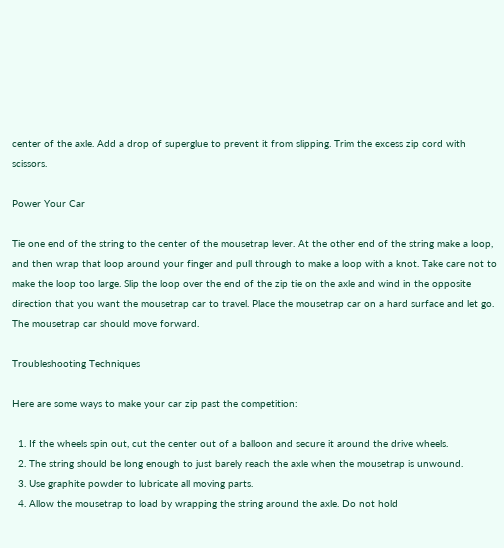center of the axle. Add a drop of superglue to prevent it from slipping. Trim the excess zip cord with scissors.

Power Your Car

Tie one end of the string to the center of the mousetrap lever. At the other end of the string make a loop, and then wrap that loop around your finger and pull through to make a loop with a knot. Take care not to make the loop too large. Slip the loop over the end of the zip tie on the axle and wind in the opposite direction that you want the mousetrap car to travel. Place the mousetrap car on a hard surface and let go. The mousetrap car should move forward.

Troubleshooting Techniques

Here are some ways to make your car zip past the competition:

  1. If the wheels spin out, cut the center out of a balloon and secure it around the drive wheels.
  2. The string should be long enough to just barely reach the axle when the mousetrap is unwound.
  3. Use graphite powder to lubricate all moving parts.
  4. Allow the mousetrap to load by wrapping the string around the axle. Do not hold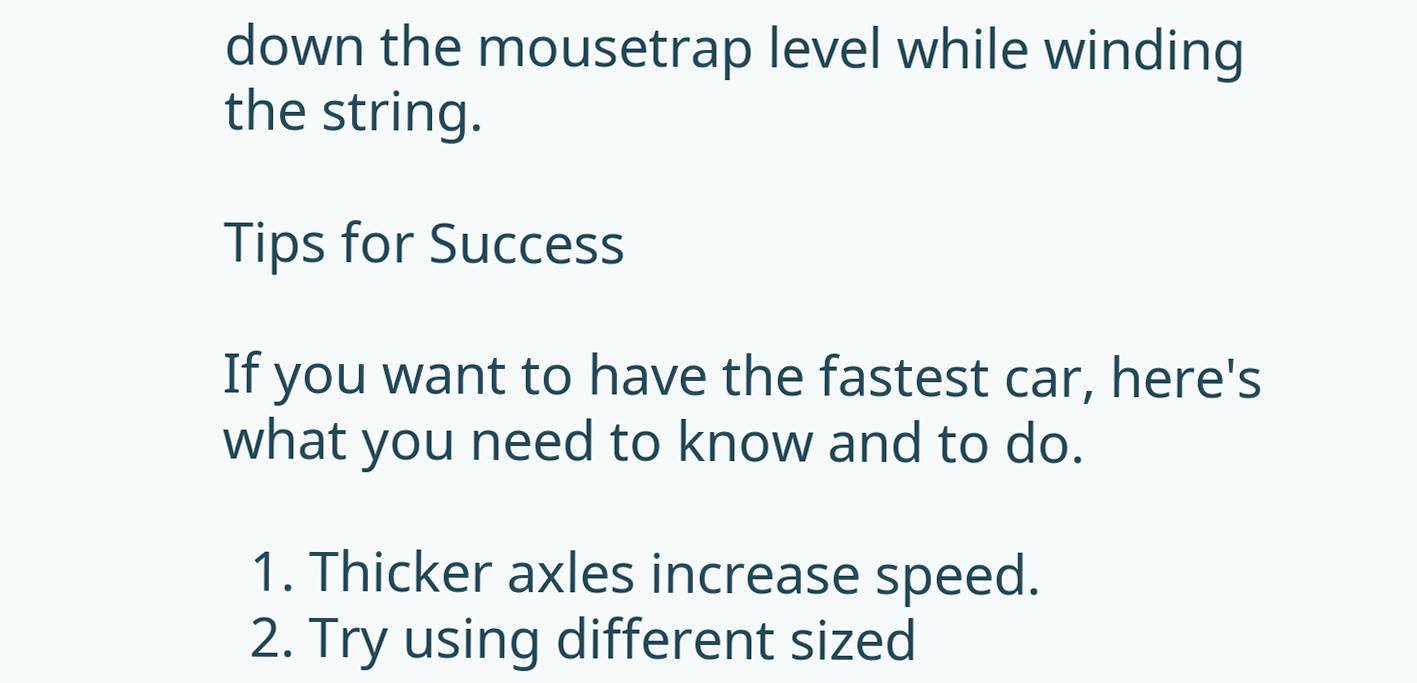down the mousetrap level while winding the string.

Tips for Success

If you want to have the fastest car, here's what you need to know and to do.

  1. Thicker axles increase speed.
  2. Try using different sized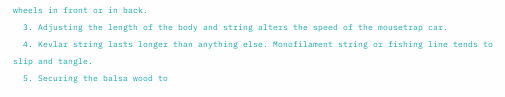wheels in front or in back.
  3. Adjusting the length of the body and string alters the speed of the mousetrap car.
  4. Kevlar string lasts longer than anything else. Monofilament string or fishing line tends to slip and tangle.
  5. Securing the balsa wood to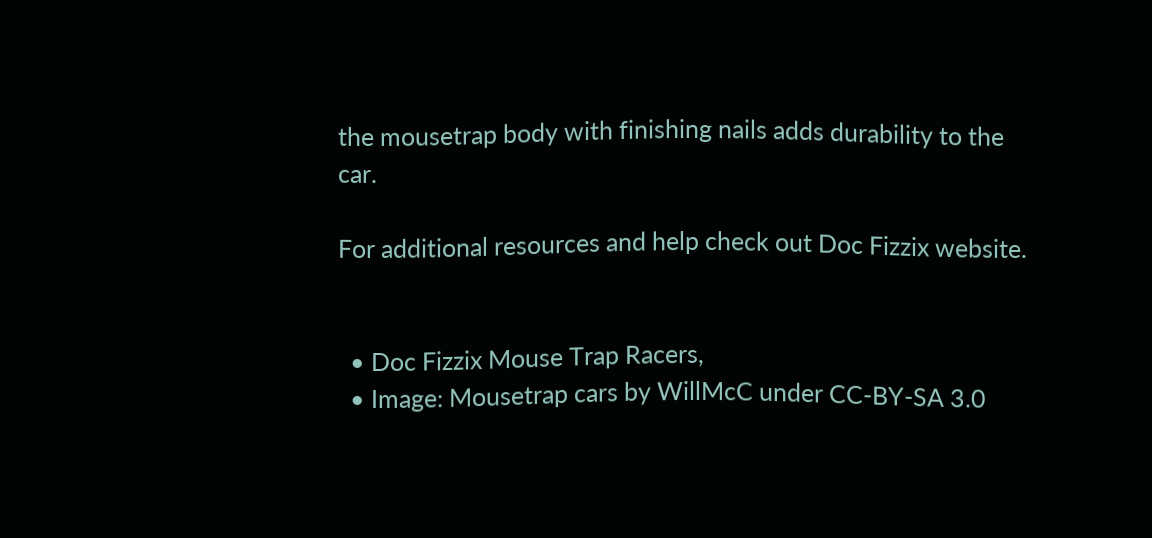the mousetrap body with finishing nails adds durability to the car.

For additional resources and help check out Doc Fizzix website.


  • Doc Fizzix Mouse Trap Racers,
  • Image: Mousetrap cars by WillMcC under CC-BY-SA 3.0